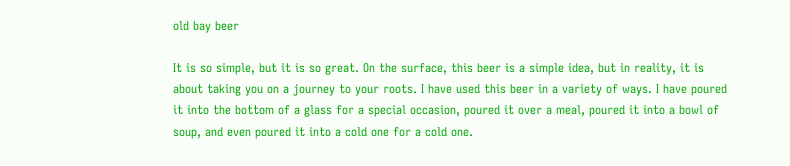old bay beer

It is so simple, but it is so great. On the surface, this beer is a simple idea, but in reality, it is about taking you on a journey to your roots. I have used this beer in a variety of ways. I have poured it into the bottom of a glass for a special occasion, poured it over a meal, poured it into a bowl of soup, and even poured it into a cold one for a cold one.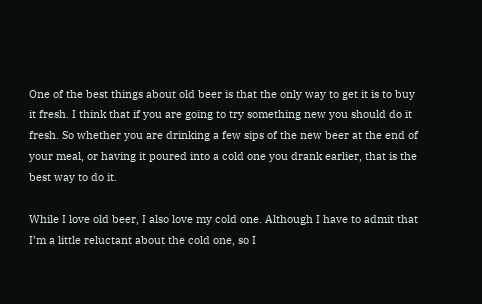One of the best things about old beer is that the only way to get it is to buy it fresh. I think that if you are going to try something new you should do it fresh. So whether you are drinking a few sips of the new beer at the end of your meal, or having it poured into a cold one you drank earlier, that is the best way to do it.

While I love old beer, I also love my cold one. Although I have to admit that I’m a little reluctant about the cold one, so I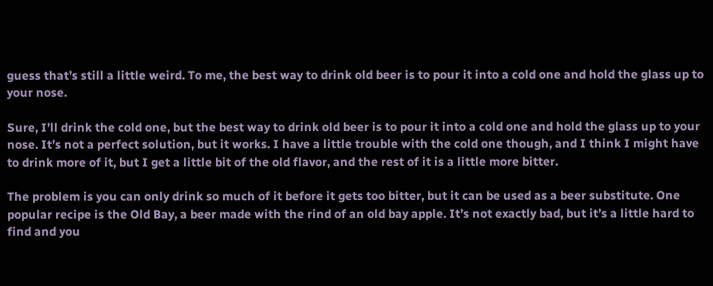guess that’s still a little weird. To me, the best way to drink old beer is to pour it into a cold one and hold the glass up to your nose.

Sure, I’ll drink the cold one, but the best way to drink old beer is to pour it into a cold one and hold the glass up to your nose. It’s not a perfect solution, but it works. I have a little trouble with the cold one though, and I think I might have to drink more of it, but I get a little bit of the old flavor, and the rest of it is a little more bitter.

The problem is you can only drink so much of it before it gets too bitter, but it can be used as a beer substitute. One popular recipe is the Old Bay, a beer made with the rind of an old bay apple. It’s not exactly bad, but it’s a little hard to find and you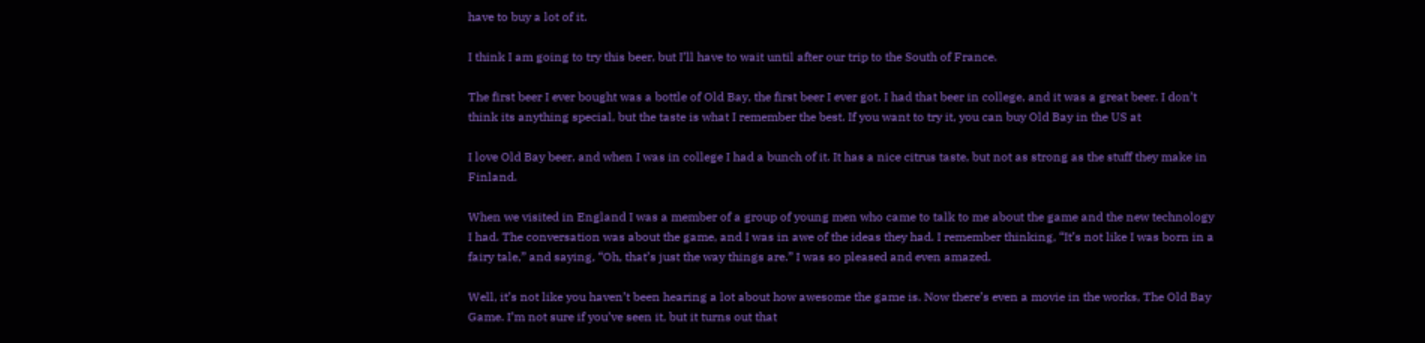have to buy a lot of it.

I think I am going to try this beer, but I’ll have to wait until after our trip to the South of France.

The first beer I ever bought was a bottle of Old Bay, the first beer I ever got. I had that beer in college, and it was a great beer. I don’t think its anything special, but the taste is what I remember the best. If you want to try it, you can buy Old Bay in the US at

I love Old Bay beer, and when I was in college I had a bunch of it. It has a nice citrus taste, but not as strong as the stuff they make in Finland.

When we visited in England I was a member of a group of young men who came to talk to me about the game and the new technology I had. The conversation was about the game, and I was in awe of the ideas they had. I remember thinking, “It’s not like I was born in a fairy tale,” and saying, “Oh, that’s just the way things are.” I was so pleased and even amazed.

Well, it’s not like you haven’t been hearing a lot about how awesome the game is. Now there’s even a movie in the works, The Old Bay Game. I’m not sure if you’ve seen it, but it turns out that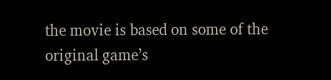the movie is based on some of the original game’s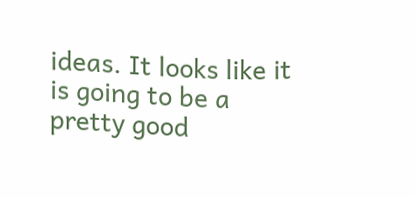ideas. It looks like it is going to be a pretty good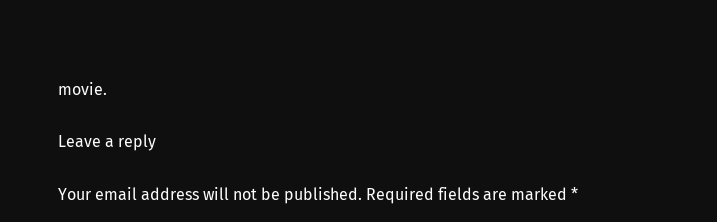movie.

Leave a reply

Your email address will not be published. Required fields are marked *